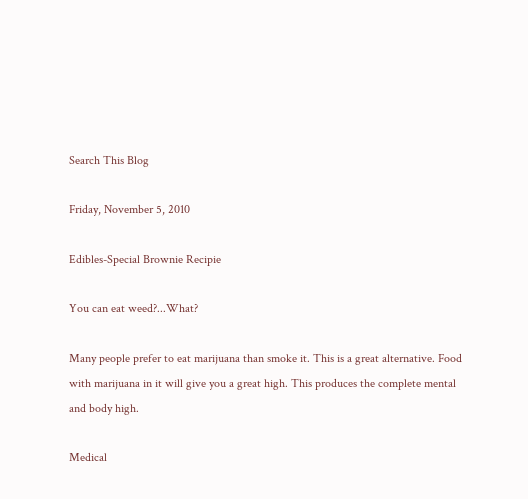Search This Blog

Friday, November 5, 2010

Edibles-Special Brownie Recipie

You can eat weed?...What?

Many people prefer to eat marijuana than smoke it. This is a great alternative. Food with marijuana in it will give you a great high. This produces the complete mental and body high.

Medical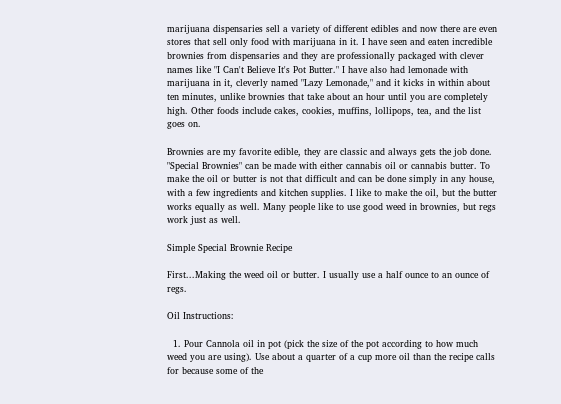marijuana dispensaries sell a variety of different edibles and now there are even stores that sell only food with marijuana in it. I have seen and eaten incredible brownies from dispensaries and they are professionally packaged with clever names like "I Can't Believe It's Pot Butter." I have also had lemonade with marijuana in it, cleverly named "Lazy Lemonade," and it kicks in within about ten minutes, unlike brownies that take about an hour until you are completely high. Other foods include cakes, cookies, muffins, lollipops, tea, and the list goes on.

Brownies are my favorite edible, they are classic and always gets the job done. "Special Brownies" can be made with either cannabis oil or cannabis butter. To make the oil or butter is not that difficult and can be done simply in any house, with a few ingredients and kitchen supplies. I like to make the oil, but the butter works equally as well. Many people like to use good weed in brownies, but regs work just as well.

Simple Special Brownie Recipe

First...Making the weed oil or butter. I usually use a half ounce to an ounce of regs.

Oil Instructions:

  1. Pour Cannola oil in pot (pick the size of the pot according to how much weed you are using). Use about a quarter of a cup more oil than the recipe calls for because some of the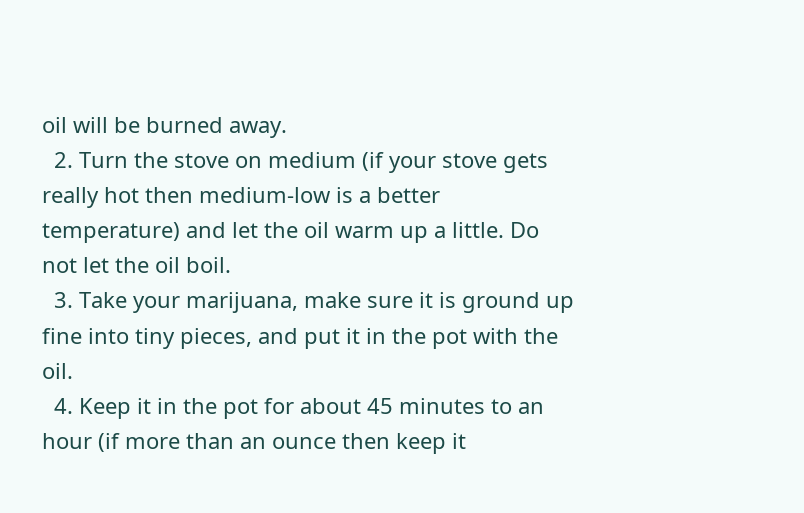oil will be burned away.
  2. Turn the stove on medium (if your stove gets really hot then medium-low is a better temperature) and let the oil warm up a little. Do not let the oil boil.
  3. Take your marijuana, make sure it is ground up fine into tiny pieces, and put it in the pot with the oil.
  4. Keep it in the pot for about 45 minutes to an hour (if more than an ounce then keep it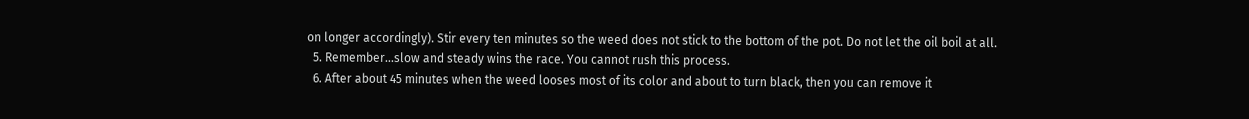on longer accordingly). Stir every ten minutes so the weed does not stick to the bottom of the pot. Do not let the oil boil at all.
  5. Remember...slow and steady wins the race. You cannot rush this process.
  6. After about 45 minutes when the weed looses most of its color and about to turn black, then you can remove it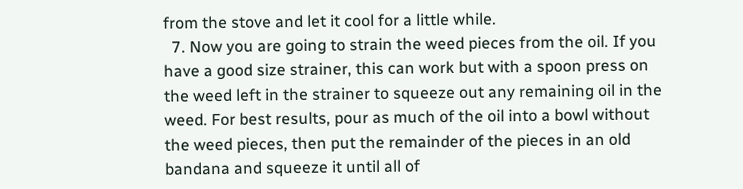from the stove and let it cool for a little while.
  7. Now you are going to strain the weed pieces from the oil. If you have a good size strainer, this can work but with a spoon press on the weed left in the strainer to squeeze out any remaining oil in the weed. For best results, pour as much of the oil into a bowl without the weed pieces, then put the remainder of the pieces in an old bandana and squeeze it until all of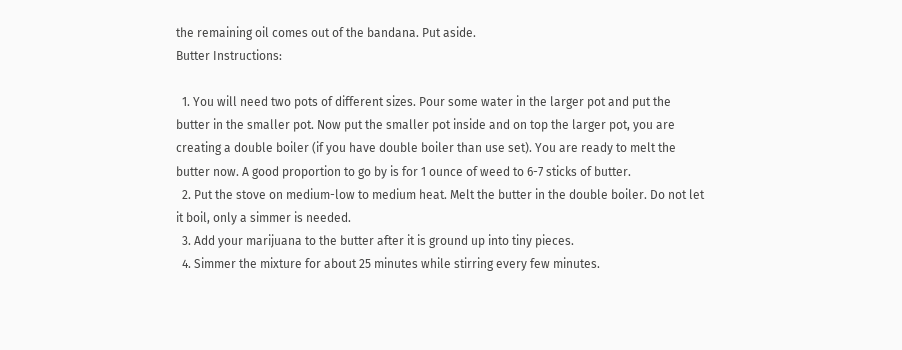the remaining oil comes out of the bandana. Put aside.
Butter Instructions:

  1. You will need two pots of different sizes. Pour some water in the larger pot and put the butter in the smaller pot. Now put the smaller pot inside and on top the larger pot, you are creating a double boiler (if you have double boiler than use set). You are ready to melt the butter now. A good proportion to go by is for 1 ounce of weed to 6-7 sticks of butter.
  2. Put the stove on medium-low to medium heat. Melt the butter in the double boiler. Do not let it boil, only a simmer is needed.
  3. Add your marijuana to the butter after it is ground up into tiny pieces.
  4. Simmer the mixture for about 25 minutes while stirring every few minutes.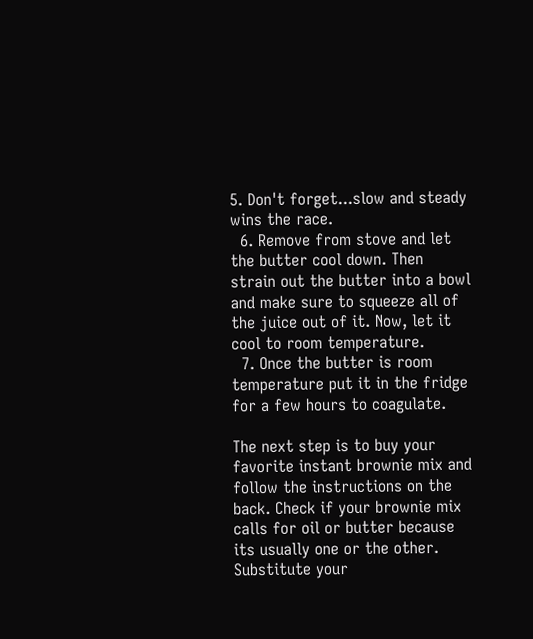5. Don't forget...slow and steady wins the race.
  6. Remove from stove and let the butter cool down. Then strain out the butter into a bowl and make sure to squeeze all of the juice out of it. Now, let it cool to room temperature.
  7. Once the butter is room temperature put it in the fridge for a few hours to coagulate.

The next step is to buy your favorite instant brownie mix and follow the instructions on the back. Check if your brownie mix calls for oil or butter because its usually one or the other. Substitute your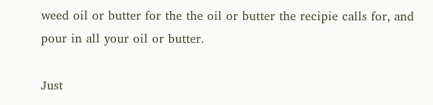weed oil or butter for the the oil or butter the recipie calls for, and pour in all your oil or butter.

Just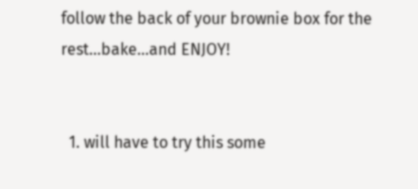follow the back of your brownie box for the rest...bake...and ENJOY!


  1. will have to try this some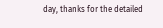day, thanks for the detailed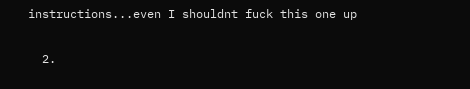instructions...even I shouldnt fuck this one up

  2.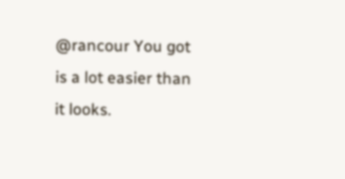@rancour You got is a lot easier than it looks.